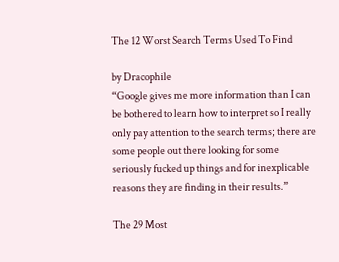The 12 Worst Search Terms Used To Find

by Dracophile
“Google gives me more information than I can be bothered to learn how to interpret so I really only pay attention to the search terms; there are some people out there looking for some seriously fucked up things and for inexplicable reasons they are finding in their results.”

The 29 Most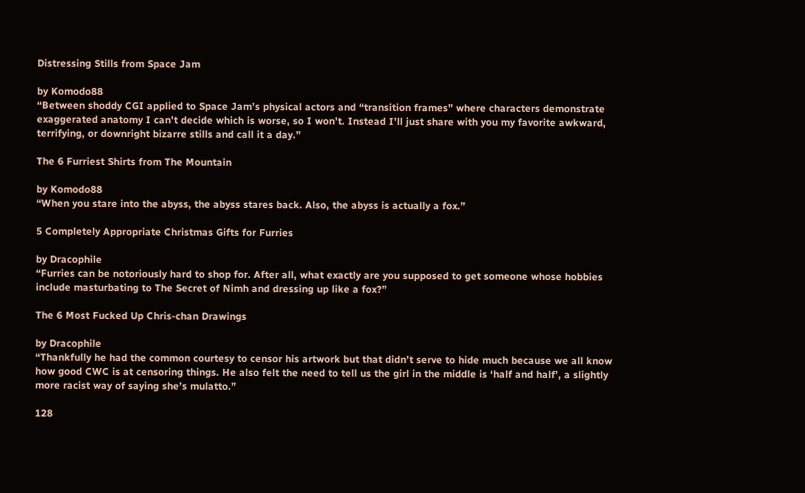Distressing Stills from Space Jam

by Komodo88
“Between shoddy CGI applied to Space Jam’s physical actors and “transition frames” where characters demonstrate exaggerated anatomy I can’t decide which is worse, so I won’t. Instead I’ll just share with you my favorite awkward, terrifying, or downright bizarre stills and call it a day.”

The 6 Furriest Shirts from The Mountain

by Komodo88
“When you stare into the abyss, the abyss stares back. Also, the abyss is actually a fox.”

5 Completely Appropriate Christmas Gifts for Furries

by Dracophile
“Furries can be notoriously hard to shop for. After all, what exactly are you supposed to get someone whose hobbies include masturbating to The Secret of Nimh and dressing up like a fox?”

The 6 Most Fucked Up Chris-chan Drawings

by Dracophile
“Thankfully he had the common courtesy to censor his artwork but that didn’t serve to hide much because we all know how good CWC is at censoring things. He also felt the need to tell us the girl in the middle is ‘half and half’, a slightly more racist way of saying she’s mulatto.”

128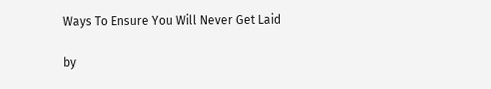Ways To Ensure You Will Never Get Laid

by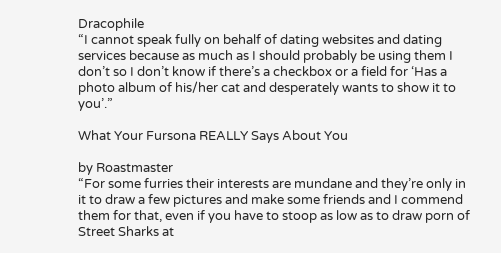Dracophile
“I cannot speak fully on behalf of dating websites and dating services because as much as I should probably be using them I don’t so I don’t know if there’s a checkbox or a field for ‘Has a photo album of his/her cat and desperately wants to show it to you’.”

What Your Fursona REALLY Says About You

by Roastmaster
“For some furries their interests are mundane and they’re only in it to draw a few pictures and make some friends and I commend them for that, even if you have to stoop as low as to draw porn of Street Sharks at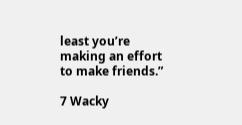least you’re making an effort to make friends.”

7 Wacky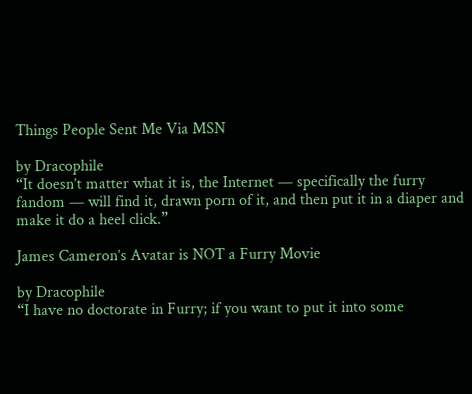Things People Sent Me Via MSN

by Dracophile
“It doesn’t matter what it is, the Internet — specifically the furry fandom — will find it, drawn porn of it, and then put it in a diaper and make it do a heel click.”

James Cameron’s Avatar is NOT a Furry Movie

by Dracophile
“I have no doctorate in Furry; if you want to put it into some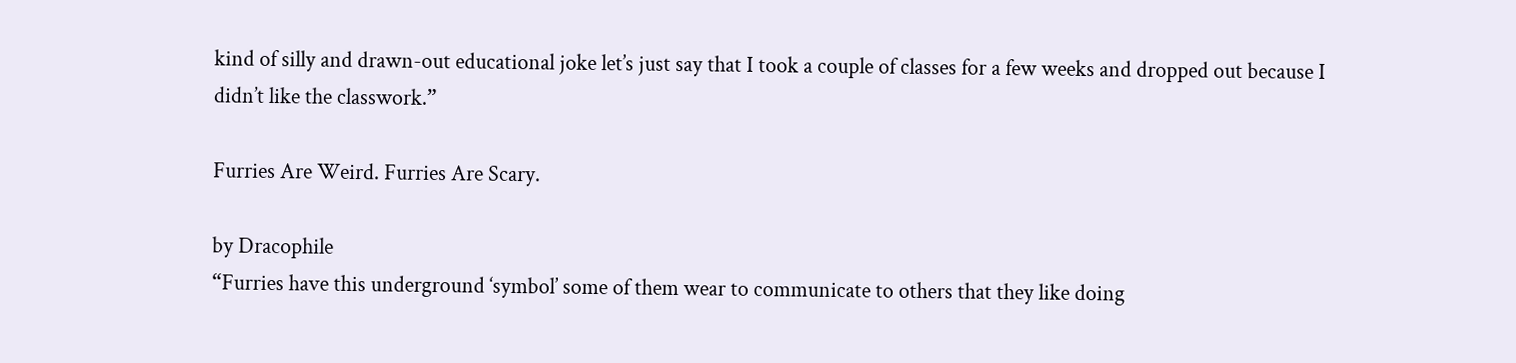kind of silly and drawn-out educational joke let’s just say that I took a couple of classes for a few weeks and dropped out because I didn’t like the classwork.”

Furries Are Weird. Furries Are Scary.

by Dracophile
“Furries have this underground ‘symbol’ some of them wear to communicate to others that they like doing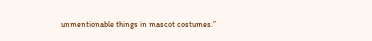unmentionable things in mascot costumes.”